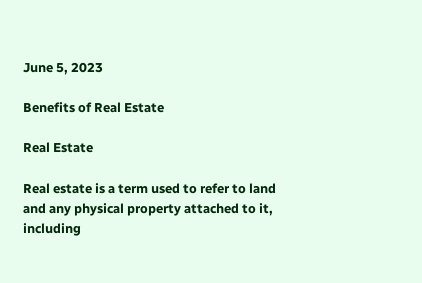June 5, 2023

Benefits of Real Estate

Real Estate

Real estate is a term used to refer to land and any physical property attached to it, including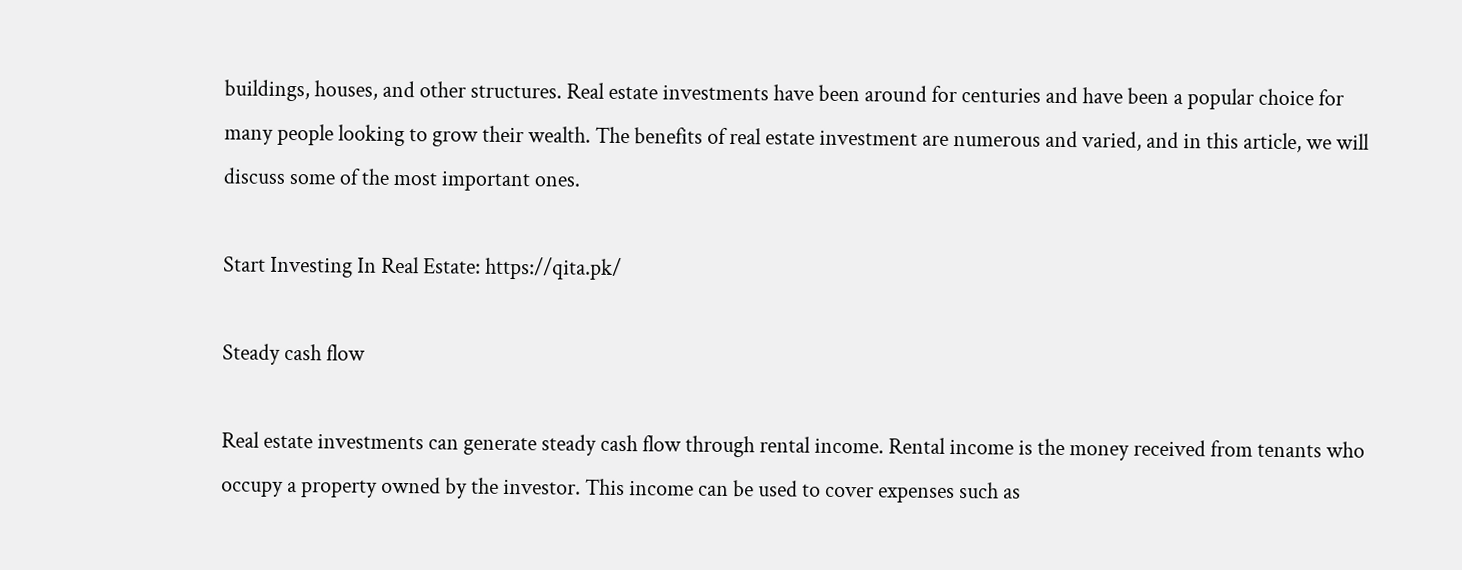buildings, houses, and other structures. Real estate investments have been around for centuries and have been a popular choice for many people looking to grow their wealth. The benefits of real estate investment are numerous and varied, and in this article, we will discuss some of the most important ones.

Start Investing In Real Estate: https://qita.pk/

Steady cash flow

Real estate investments can generate steady cash flow through rental income. Rental income is the money received from tenants who occupy a property owned by the investor. This income can be used to cover expenses such as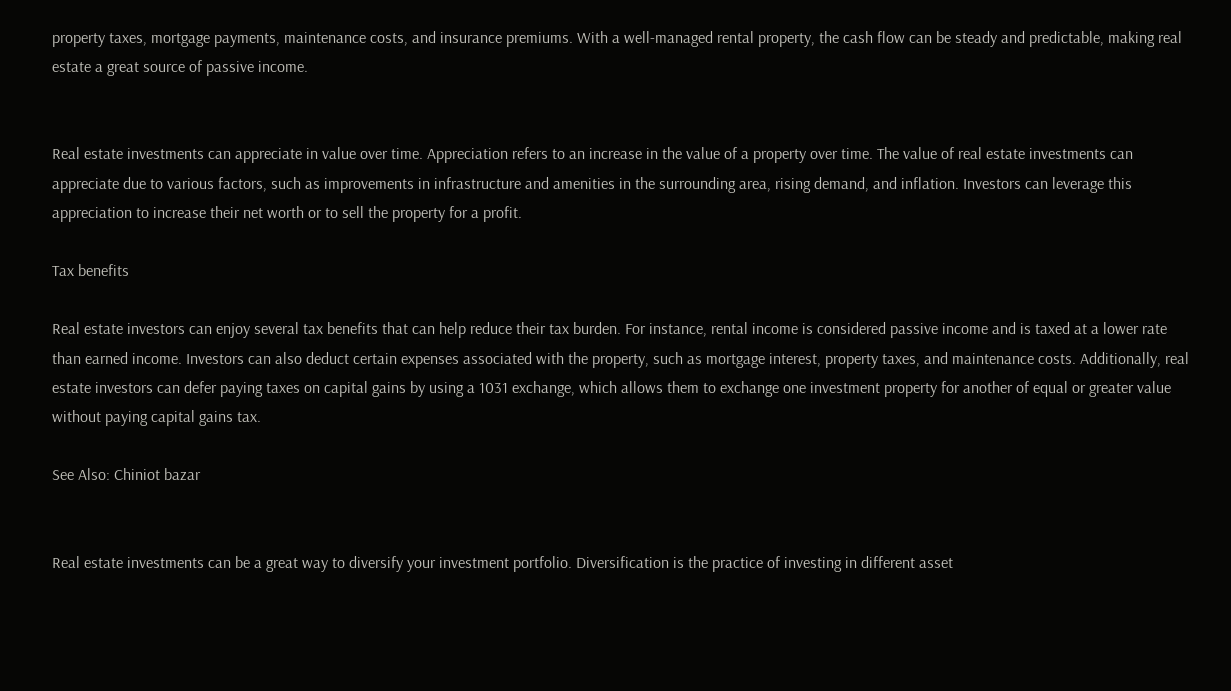property taxes, mortgage payments, maintenance costs, and insurance premiums. With a well-managed rental property, the cash flow can be steady and predictable, making real estate a great source of passive income.


Real estate investments can appreciate in value over time. Appreciation refers to an increase in the value of a property over time. The value of real estate investments can appreciate due to various factors, such as improvements in infrastructure and amenities in the surrounding area, rising demand, and inflation. Investors can leverage this appreciation to increase their net worth or to sell the property for a profit.

Tax benefits

Real estate investors can enjoy several tax benefits that can help reduce their tax burden. For instance, rental income is considered passive income and is taxed at a lower rate than earned income. Investors can also deduct certain expenses associated with the property, such as mortgage interest, property taxes, and maintenance costs. Additionally, real estate investors can defer paying taxes on capital gains by using a 1031 exchange, which allows them to exchange one investment property for another of equal or greater value without paying capital gains tax.

See Also: Chiniot bazar


Real estate investments can be a great way to diversify your investment portfolio. Diversification is the practice of investing in different asset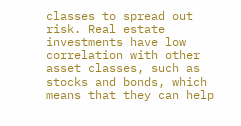classes to spread out risk. Real estate investments have low correlation with other asset classes, such as stocks and bonds, which means that they can help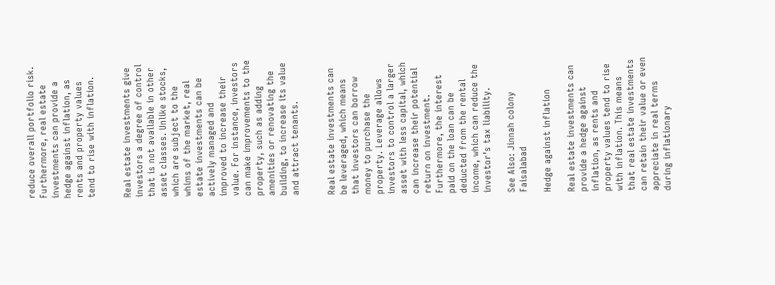reduce overall portfolio risk. Furthermore, real estate investments can provide a hedge against inflation, as rents and property values tend to rise with inflation.


Real estate investments give investors a degree of control that is not available in other asset classes. Unlike stocks, which are subject to the whims of the market, real estate investments can be actively managed and improved to increase their value. For instance, investors can make improvements to the property, such as adding amenities or renovating the building, to increase its value and attract tenants.


Real estate investments can be leveraged, which means that investors can borrow money to purchase the property. Leverage allows investors to control a larger asset with less capital, which can increase their potential return on investment. Furthermore, the interest paid on the loan can be deducted from the rental income, which can reduce the investor’s tax liability.

See Also: Jinnah colony Faisalabad

Hedge against inflation

Real estate investments can provide a hedge against inflation, as rents and property values tend to rise with inflation. This means that real estate investments can retain their value or even appreciate in real terms during inflationary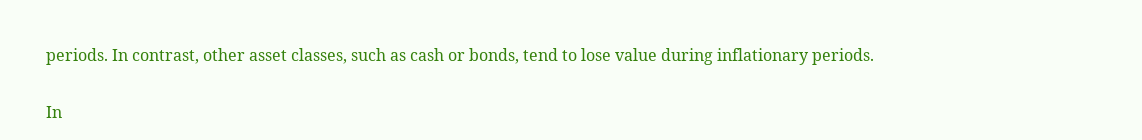periods. In contrast, other asset classes, such as cash or bonds, tend to lose value during inflationary periods.

In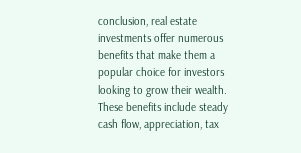conclusion, real estate investments offer numerous benefits that make them a popular choice for investors looking to grow their wealth. These benefits include steady cash flow, appreciation, tax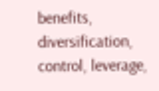benefits, diversification, control, leverage,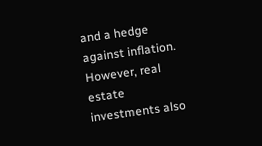and a hedge against inflation. However, real estate investments also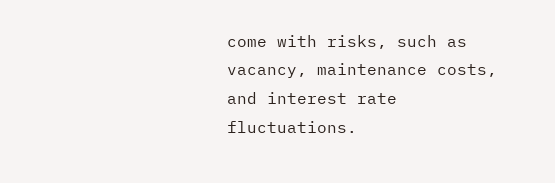come with risks, such as vacancy, maintenance costs, and interest rate fluctuations.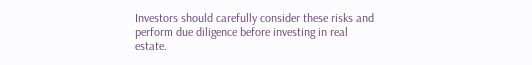Investors should carefully consider these risks and perform due diligence before investing in real estate.